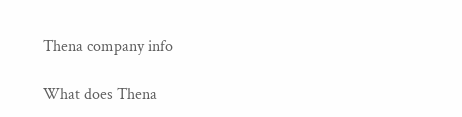Thena company info

What does Thena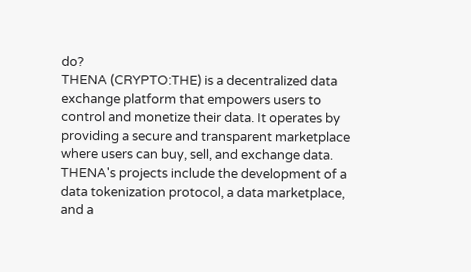do?
THENA (CRYPTO:THE) is a decentralized data exchange platform that empowers users to control and monetize their data. It operates by providing a secure and transparent marketplace where users can buy, sell, and exchange data. THENA's projects include the development of a data tokenization protocol, a data marketplace, and a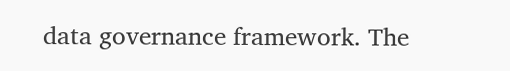data governance framework. The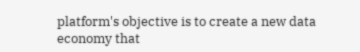platform's objective is to create a new data economy that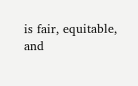is fair, equitable, and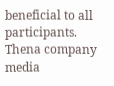beneficial to all participants.
Thena company media